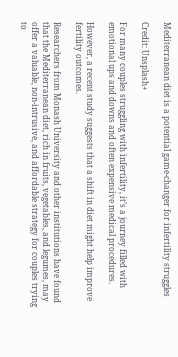Mediterranean diet is a potential game-changer for infertility struggles

Credit: Unsplash+

For many couples struggling with infertility, it’s a journey filled with emotional ups and downs and often expensive medical procedures.

However, a recent study suggests that a shift in diet might help improve fertility outcomes.

Researchers from Monash University and other institutions have found that the Mediterranean diet, rich in fruits, vegetables, and legumes, may offer a valuable, non-intrusive, and affordable strategy for couples trying to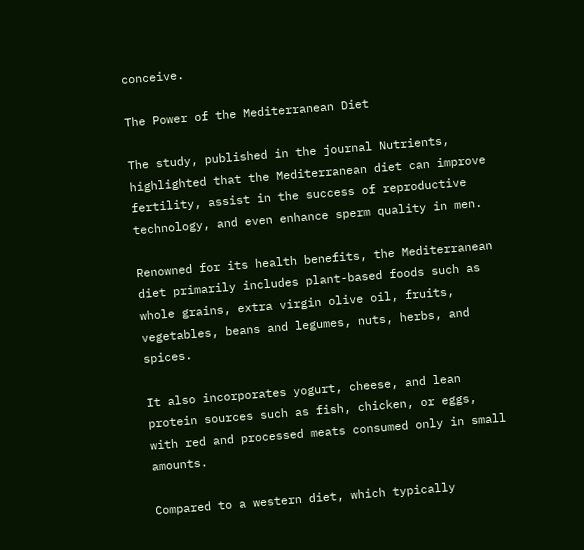conceive.

The Power of the Mediterranean Diet

The study, published in the journal Nutrients, highlighted that the Mediterranean diet can improve fertility, assist in the success of reproductive technology, and even enhance sperm quality in men.

Renowned for its health benefits, the Mediterranean diet primarily includes plant-based foods such as whole grains, extra virgin olive oil, fruits, vegetables, beans and legumes, nuts, herbs, and spices.

It also incorporates yogurt, cheese, and lean protein sources such as fish, chicken, or eggs, with red and processed meats consumed only in small amounts.

Compared to a western diet, which typically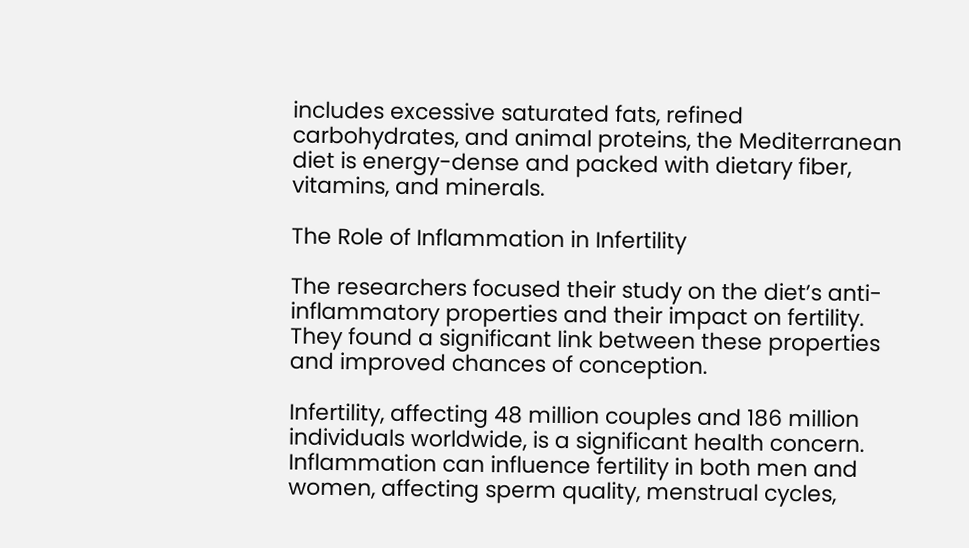includes excessive saturated fats, refined carbohydrates, and animal proteins, the Mediterranean diet is energy-dense and packed with dietary fiber, vitamins, and minerals.

The Role of Inflammation in Infertility

The researchers focused their study on the diet’s anti-inflammatory properties and their impact on fertility. They found a significant link between these properties and improved chances of conception.

Infertility, affecting 48 million couples and 186 million individuals worldwide, is a significant health concern. Inflammation can influence fertility in both men and women, affecting sperm quality, menstrual cycles,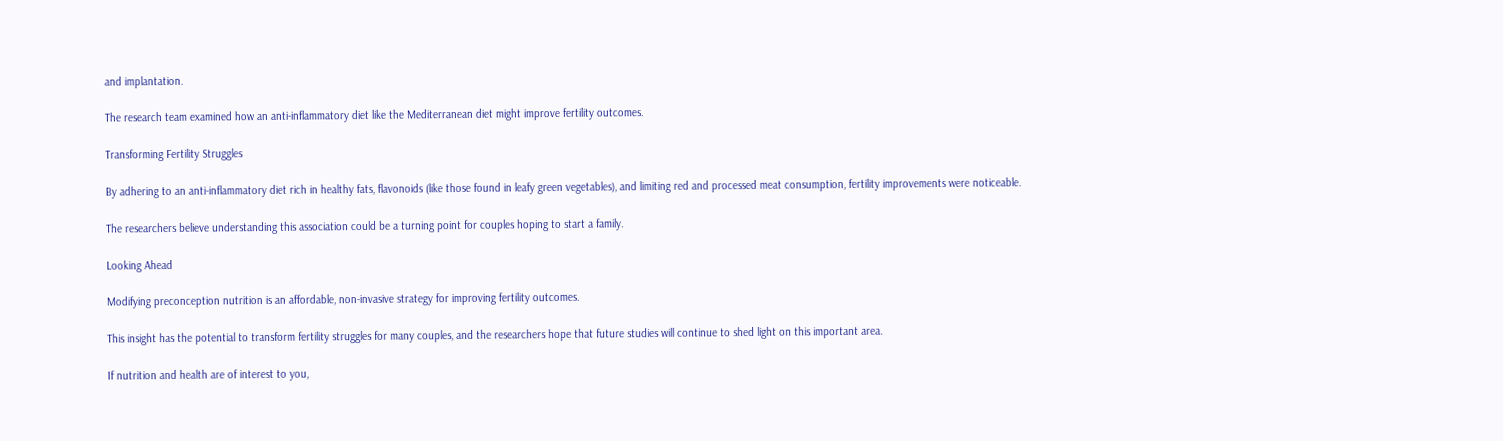and implantation.

The research team examined how an anti-inflammatory diet like the Mediterranean diet might improve fertility outcomes.

Transforming Fertility Struggles

By adhering to an anti-inflammatory diet rich in healthy fats, flavonoids (like those found in leafy green vegetables), and limiting red and processed meat consumption, fertility improvements were noticeable.

The researchers believe understanding this association could be a turning point for couples hoping to start a family.

Looking Ahead

Modifying preconception nutrition is an affordable, non-invasive strategy for improving fertility outcomes.

This insight has the potential to transform fertility struggles for many couples, and the researchers hope that future studies will continue to shed light on this important area.

If nutrition and health are of interest to you,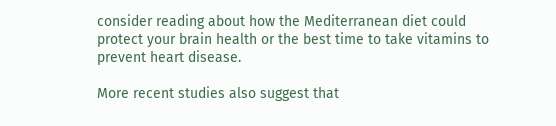consider reading about how the Mediterranean diet could protect your brain health or the best time to take vitamins to prevent heart disease.

More recent studies also suggest that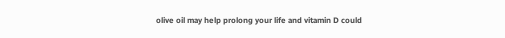olive oil may help prolong your life and vitamin D could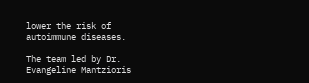lower the risk of autoimmune diseases.

The team led by Dr. Evangeline Mantzioris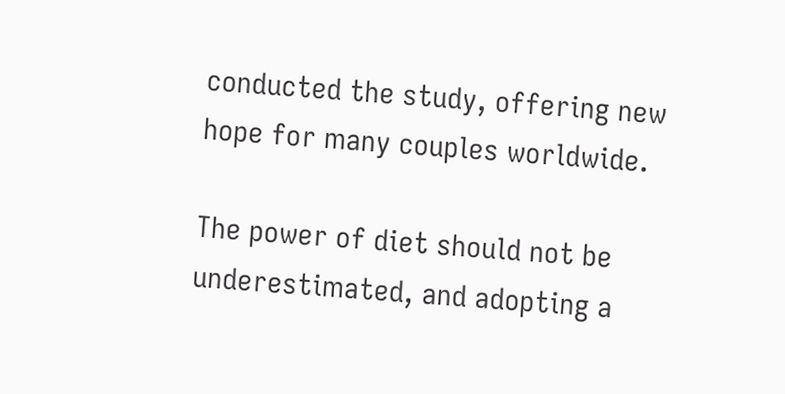conducted the study, offering new hope for many couples worldwide.

The power of diet should not be underestimated, and adopting a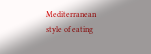Mediterranean style of eating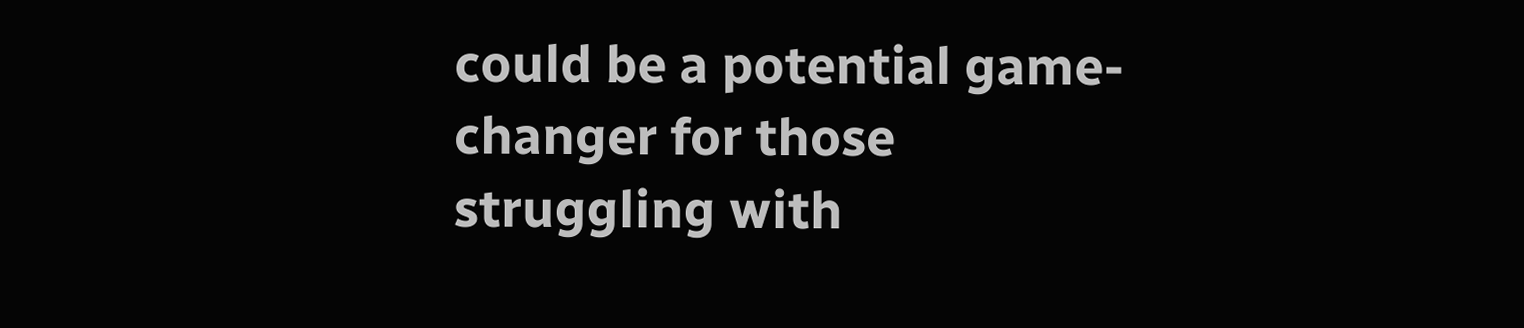could be a potential game-changer for those struggling with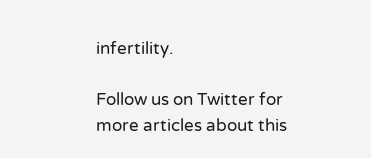infertility.

Follow us on Twitter for more articles about this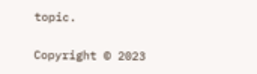topic.

Copyright © 2023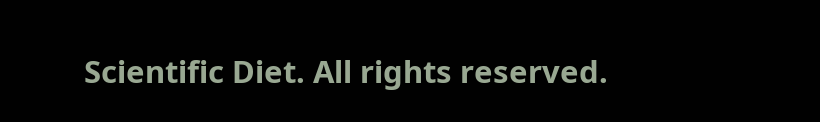Scientific Diet. All rights reserved.